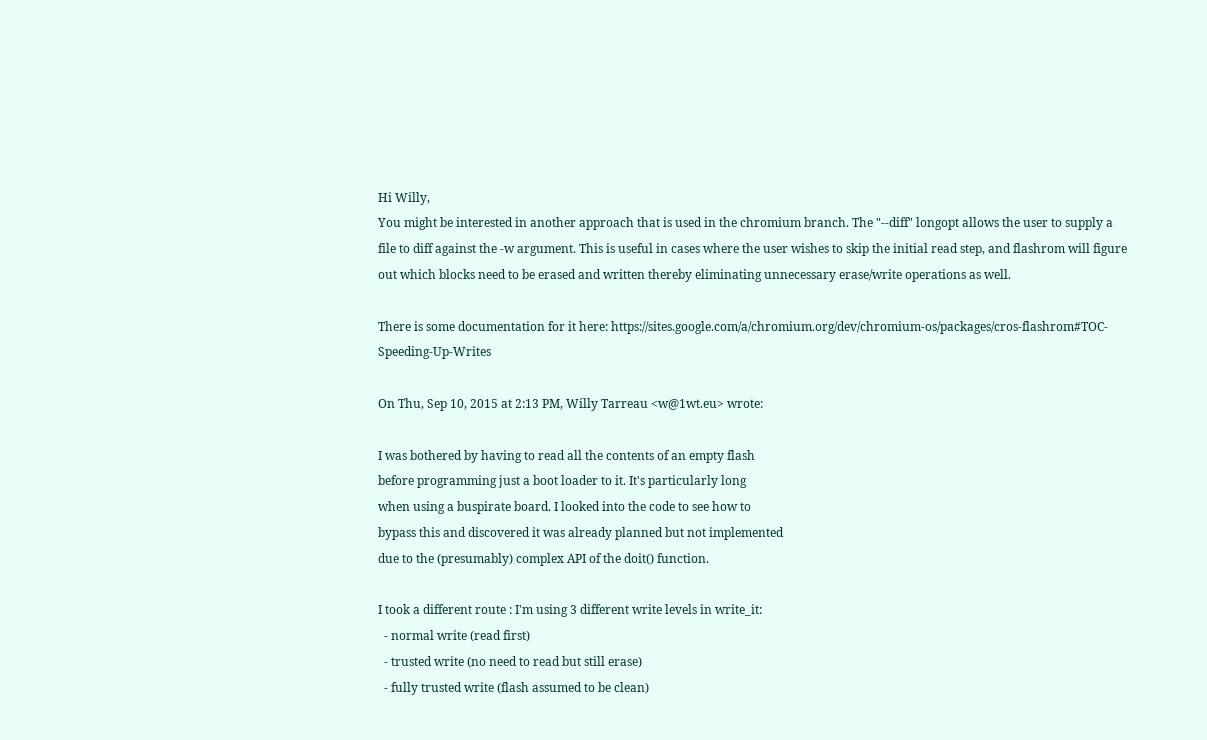Hi Willy,
You might be interested in another approach that is used in the chromium branch. The "--diff" longopt allows the user to supply a file to diff against the -w argument. This is useful in cases where the user wishes to skip the initial read step, and flashrom will figure out which blocks need to be erased and written thereby eliminating unnecessary erase/write operations as well.

There is some documentation for it here: https://sites.google.com/a/chromium.org/dev/chromium-os/packages/cros-flashrom#TOC-Speeding-Up-Writes

On Thu, Sep 10, 2015 at 2:13 PM, Willy Tarreau <w@1wt.eu> wrote:

I was bothered by having to read all the contents of an empty flash
before programming just a boot loader to it. It's particularly long
when using a buspirate board. I looked into the code to see how to
bypass this and discovered it was already planned but not implemented
due to the (presumably) complex API of the doit() function.

I took a different route : I'm using 3 different write levels in write_it:
  - normal write (read first)
  - trusted write (no need to read but still erase)
  - fully trusted write (flash assumed to be clean)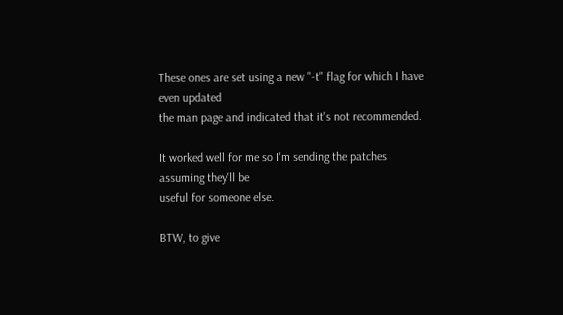These ones are set using a new "-t" flag for which I have even updated
the man page and indicated that it's not recommended.

It worked well for me so I'm sending the patches assuming they'll be
useful for someone else.

BTW, to give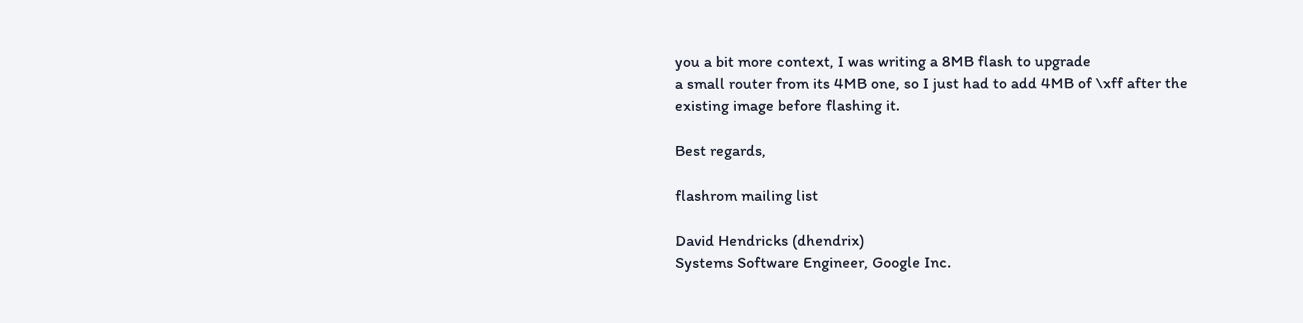you a bit more context, I was writing a 8MB flash to upgrade
a small router from its 4MB one, so I just had to add 4MB of \xff after the
existing image before flashing it.

Best regards,

flashrom mailing list

David Hendricks (dhendrix)
Systems Software Engineer, Google Inc.